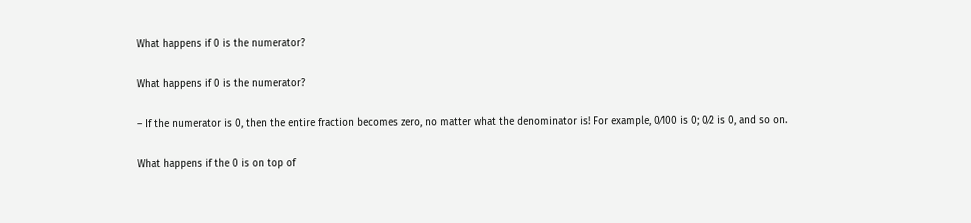What happens if 0 is the numerator?

What happens if 0 is the numerator?

– If the numerator is 0, then the entire fraction becomes zero, no matter what the denominator is! For example, 0⁄100 is 0; 0⁄2 is 0, and so on.

What happens if the 0 is on top of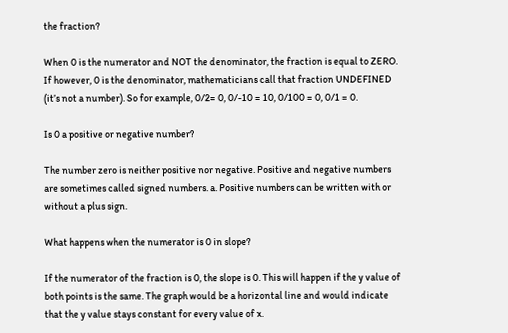the fraction?

When 0 is the numerator and NOT the denominator, the fraction is equal to ZERO. If however, 0 is the denominator, mathematicians call that fraction UNDEFINED (it’s not a number). So for example, 0/2= 0, 0/-10 = 10, 0/100 = 0, 0/1 = 0.

Is 0 a positive or negative number?

The number zero is neither positive nor negative. Positive and negative numbers are sometimes called signed numbers. a. Positive numbers can be written with or without a plus sign.

What happens when the numerator is 0 in slope?

If the numerator of the fraction is 0, the slope is 0. This will happen if the y value of both points is the same. The graph would be a horizontal line and would indicate that the y value stays constant for every value of x.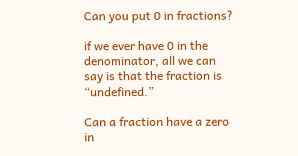Can you put 0 in fractions?

if we ever have 0 in the denominator, all we can say is that the fraction is “undefined.”

Can a fraction have a zero in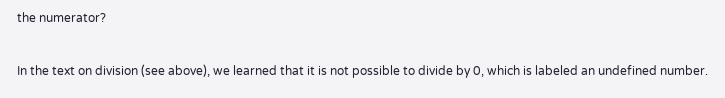the numerator?

In the text on division (see above), we learned that it is not possible to divide by 0, which is labeled an undefined number.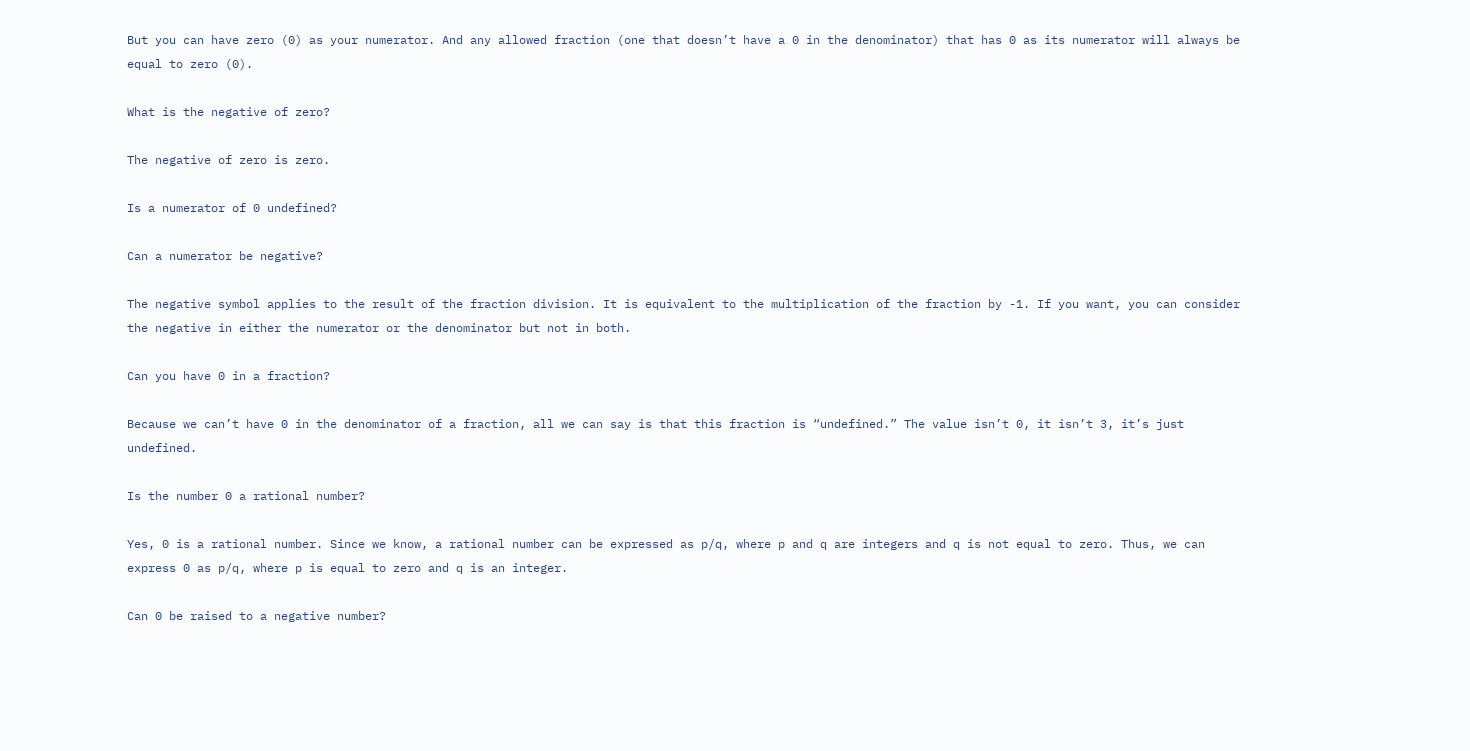But you can have zero (0) as your numerator. And any allowed fraction (one that doesn’t have a 0 in the denominator) that has 0 as its numerator will always be equal to zero (0).

What is the negative of zero?

The negative of zero is zero.

Is a numerator of 0 undefined?

Can a numerator be negative?

The negative symbol applies to the result of the fraction division. It is equivalent to the multiplication of the fraction by -1. If you want, you can consider the negative in either the numerator or the denominator but not in both.

Can you have 0 in a fraction?

Because we can’t have 0 in the denominator of a fraction, all we can say is that this fraction is “undefined.” The value isn’t 0, it isn’t 3, it’s just undefined.

Is the number 0 a rational number?

Yes, 0 is a rational number. Since we know, a rational number can be expressed as p/q, where p and q are integers and q is not equal to zero. Thus, we can express 0 as p/q, where p is equal to zero and q is an integer.

Can 0 be raised to a negative number?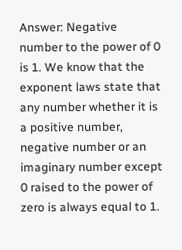Answer: Negative number to the power of 0 is 1. We know that the exponent laws state that any number whether it is a positive number, negative number or an imaginary number except 0 raised to the power of zero is always equal to 1.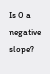Is 0 a negative slope?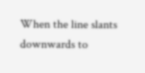When the line slants downwards to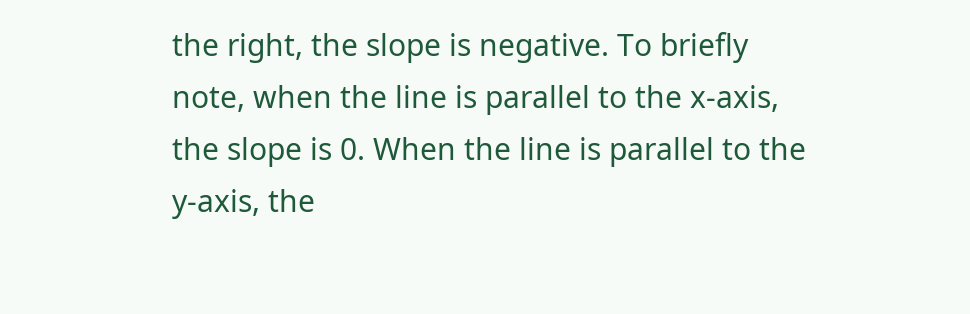the right, the slope is negative. To briefly note, when the line is parallel to the x-axis, the slope is 0. When the line is parallel to the y-axis, the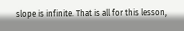slope is infinite. That is all for this lesson,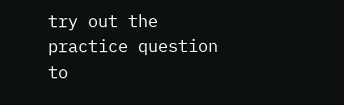try out the practice question to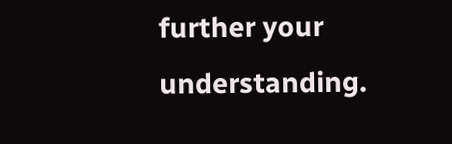further your understanding.